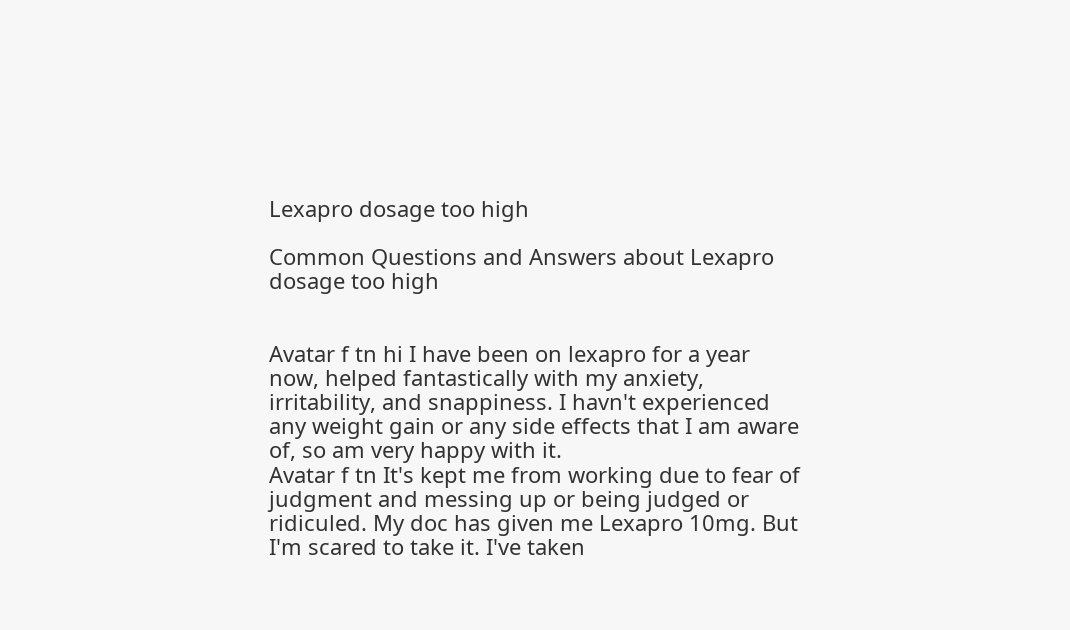Lexapro dosage too high

Common Questions and Answers about Lexapro dosage too high


Avatar f tn hi I have been on lexapro for a year now, helped fantastically with my anxiety, irritability, and snappiness. I havn't experienced any weight gain or any side effects that I am aware of, so am very happy with it.
Avatar f tn It's kept me from working due to fear of judgment and messing up or being judged or ridiculed. My doc has given me Lexapro 10mg. But I'm scared to take it. I've taken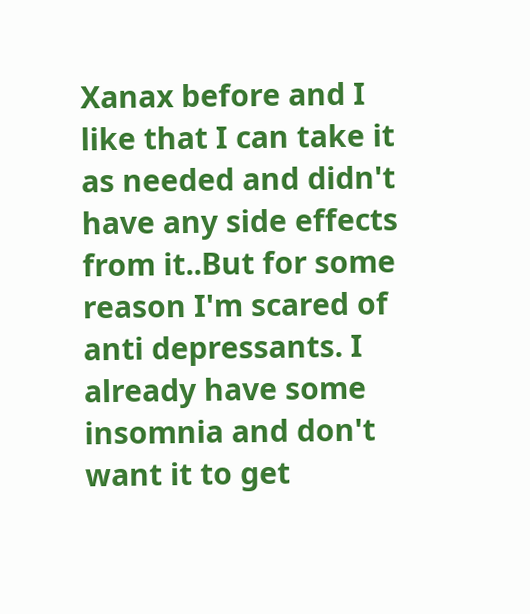Xanax before and I like that I can take it as needed and didn't have any side effects from it..But for some reason I'm scared of anti depressants. I already have some insomnia and don't want it to get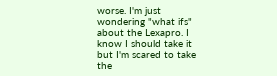worse. I'm just wondering "what ifs" about the Lexapro. I know I should take it but I'm scared to take the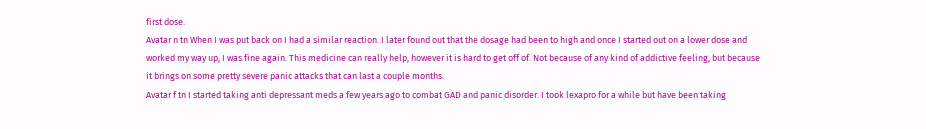first dose.
Avatar n tn When I was put back on I had a similar reaction. I later found out that the dosage had been to high and once I started out on a lower dose and worked my way up, I was fine again. This medicine can really help, however it is hard to get off of. Not because of any kind of addictive feeling, but because it brings on some pretty severe panic attacks that can last a couple months.
Avatar f tn I started taking anti depressant meds a few years ago to combat GAD and panic disorder. I took lexapro for a while but have been taking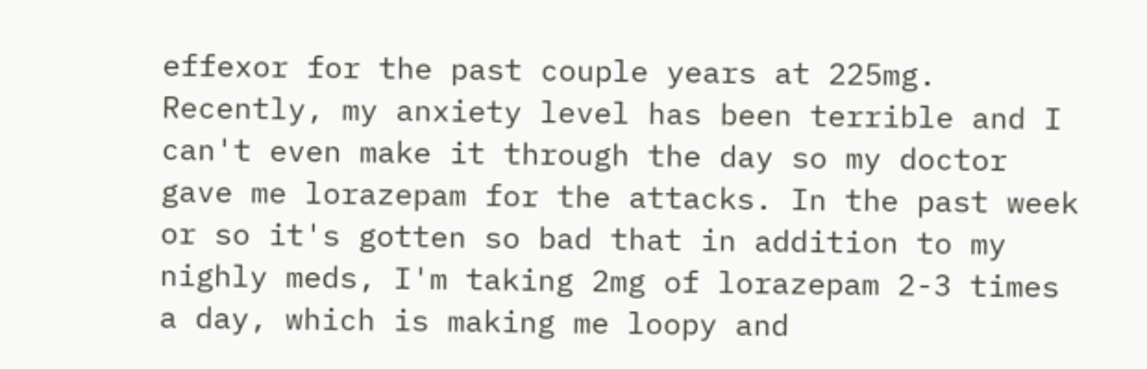effexor for the past couple years at 225mg. Recently, my anxiety level has been terrible and I can't even make it through the day so my doctor gave me lorazepam for the attacks. In the past week or so it's gotten so bad that in addition to my nighly meds, I'm taking 2mg of lorazepam 2-3 times a day, which is making me loopy and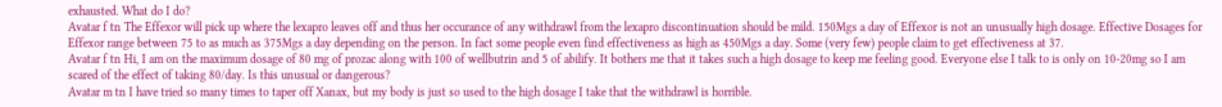exhausted. What do I do?
Avatar f tn The Effexor will pick up where the lexapro leaves off and thus her occurance of any withdrawl from the lexapro discontinuation should be mild. 150Mgs a day of Effexor is not an unusually high dosage. Effective Dosages for Effexor range between 75 to as much as 375Mgs a day depending on the person. In fact some people even find effectiveness as high as 450Mgs a day. Some (very few) people claim to get effectiveness at 37.
Avatar f tn Hi, I am on the maximum dosage of 80 mg of prozac along with 100 of wellbutrin and 5 of abilify. It bothers me that it takes such a high dosage to keep me feeling good. Everyone else I talk to is only on 10-20mg so I am scared of the effect of taking 80/day. Is this unusual or dangerous?
Avatar m tn I have tried so many times to taper off Xanax, but my body is just so used to the high dosage I take that the withdrawl is horrible.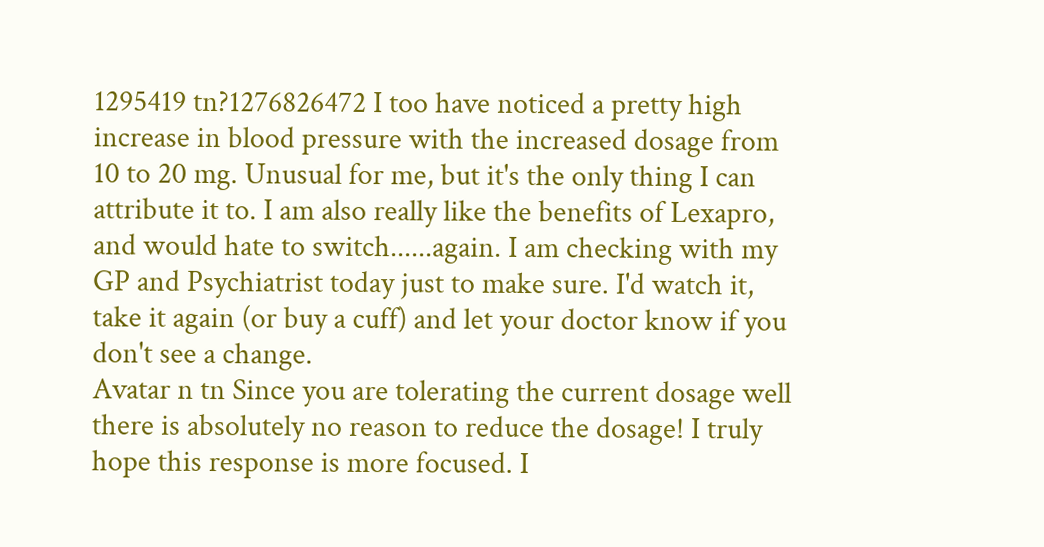1295419 tn?1276826472 I too have noticed a pretty high increase in blood pressure with the increased dosage from 10 to 20 mg. Unusual for me, but it's the only thing I can attribute it to. I am also really like the benefits of Lexapro, and would hate to switch......again. I am checking with my GP and Psychiatrist today just to make sure. I'd watch it, take it again (or buy a cuff) and let your doctor know if you don't see a change.
Avatar n tn Since you are tolerating the current dosage well there is absolutely no reason to reduce the dosage! I truly hope this response is more focused. I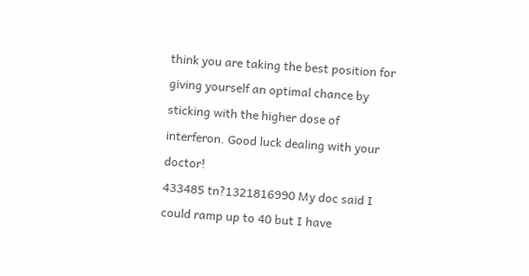think you are taking the best position for giving yourself an optimal chance by sticking with the higher dose of interferon. Good luck dealing with your doctor!
433485 tn?1321816990 My doc said I could ramp up to 40 but I have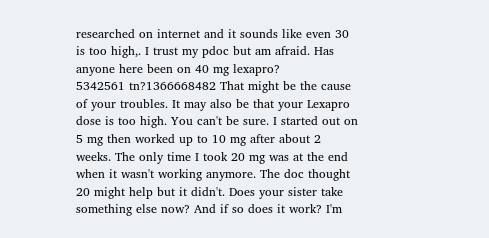researched on internet and it sounds like even 30 is too high,. I trust my pdoc but am afraid. Has anyone here been on 40 mg lexapro?
5342561 tn?1366668482 That might be the cause of your troubles. It may also be that your Lexapro dose is too high. You can't be sure. I started out on 5 mg then worked up to 10 mg after about 2 weeks. The only time I took 20 mg was at the end when it wasn't working anymore. The doc thought 20 might help but it didn't. Does your sister take something else now? And if so does it work? I'm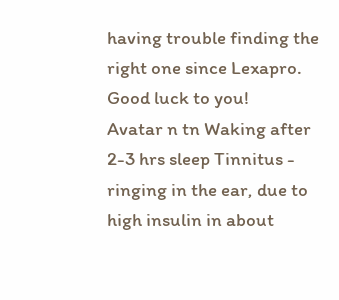having trouble finding the right one since Lexapro. Good luck to you!
Avatar n tn Waking after 2-3 hrs sleep Tinnitus - ringing in the ear, due to high insulin in about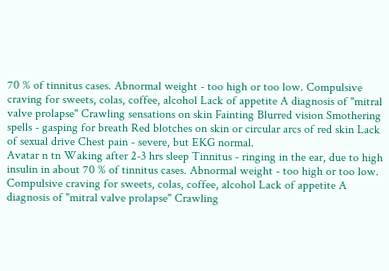70 % of tinnitus cases. Abnormal weight - too high or too low. Compulsive craving for sweets, colas, coffee, alcohol Lack of appetite A diagnosis of "mitral valve prolapse" Crawling sensations on skin Fainting Blurred vision Smothering spells - gasping for breath Red blotches on skin or circular arcs of red skin Lack of sexual drive Chest pain - severe, but EKG normal.
Avatar n tn Waking after 2-3 hrs sleep Tinnitus - ringing in the ear, due to high insulin in about 70 % of tinnitus cases. Abnormal weight - too high or too low. Compulsive craving for sweets, colas, coffee, alcohol Lack of appetite A diagnosis of "mitral valve prolapse" Crawling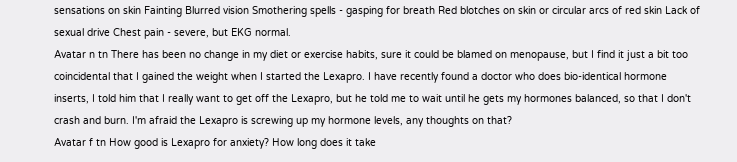sensations on skin Fainting Blurred vision Smothering spells - gasping for breath Red blotches on skin or circular arcs of red skin Lack of sexual drive Chest pain - severe, but EKG normal.
Avatar n tn There has been no change in my diet or exercise habits, sure it could be blamed on menopause, but I find it just a bit too coincidental that I gained the weight when I started the Lexapro. I have recently found a doctor who does bio-identical hormone inserts, I told him that I really want to get off the Lexapro, but he told me to wait until he gets my hormones balanced, so that I don't crash and burn. I'm afraid the Lexapro is screwing up my hormone levels, any thoughts on that?
Avatar f tn How good is Lexapro for anxiety? How long does it take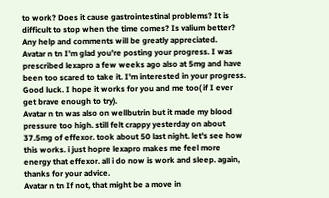to work? Does it cause gastrointestinal problems? It is difficult to stop when the time comes? Is valium better? Any help and comments will be greatly appreciated.
Avatar n tn I'm glad you're posting your progress. I was prescribed lexapro a few weeks ago also at 5mg and have been too scared to take it. I'm interested in your progress. Good luck. I hope it works for you and me too( if I ever get brave enough to try).
Avatar n tn was also on wellbutrin but it made my blood pressure too high. still felt crappy yesterday on about 37.5mg of effexor. took about 50 last night. let's see how this works. i just hopre lexapro makes me feel more energy that effexor. all i do now is work and sleep. again, thanks for your advice.
Avatar n tn If not, that might be a move in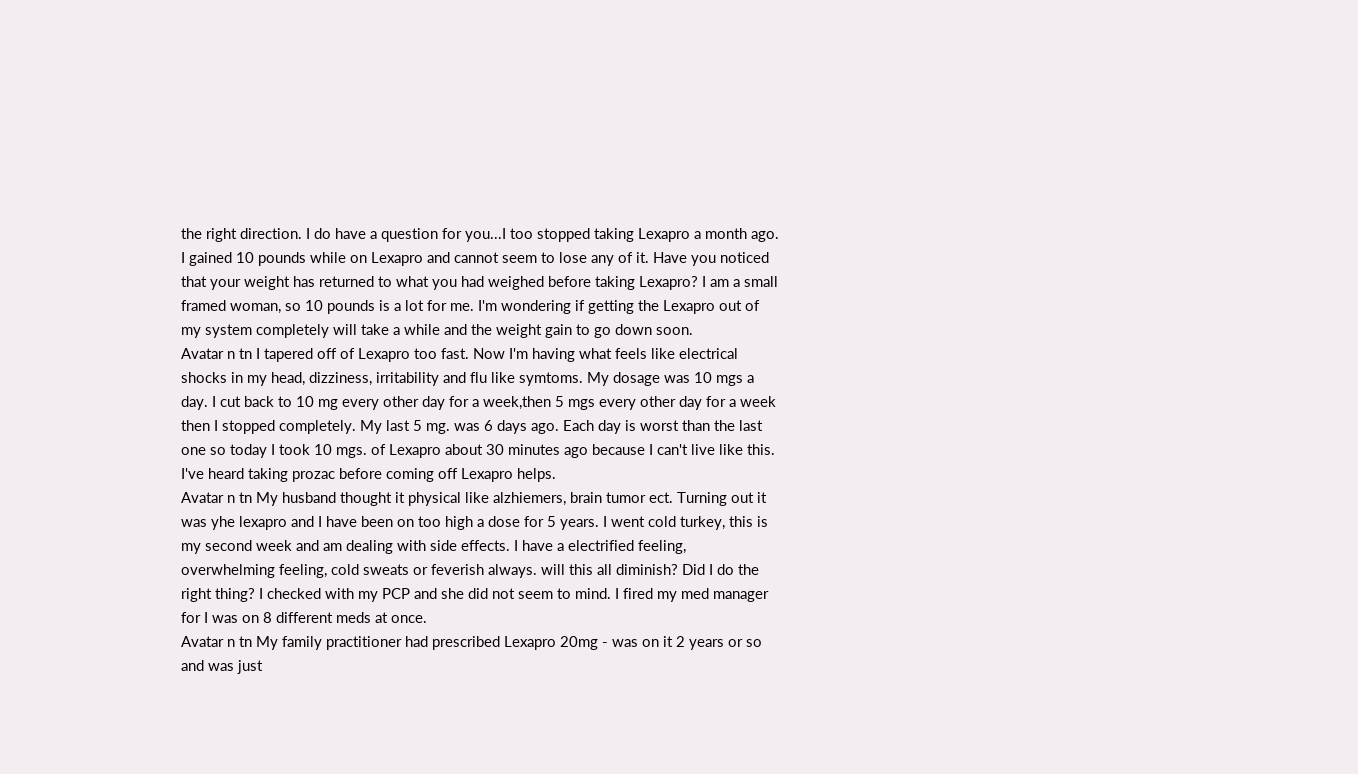the right direction. I do have a question for you...I too stopped taking Lexapro a month ago. I gained 10 pounds while on Lexapro and cannot seem to lose any of it. Have you noticed that your weight has returned to what you had weighed before taking Lexapro? I am a small framed woman, so 10 pounds is a lot for me. I'm wondering if getting the Lexapro out of my system completely will take a while and the weight gain to go down soon.
Avatar n tn I tapered off of Lexapro too fast. Now I'm having what feels like electrical shocks in my head, dizziness, irritability and flu like symtoms. My dosage was 10 mgs a day. I cut back to 10 mg every other day for a week,then 5 mgs every other day for a week then I stopped completely. My last 5 mg. was 6 days ago. Each day is worst than the last one so today I took 10 mgs. of Lexapro about 30 minutes ago because I can't live like this. I've heard taking prozac before coming off Lexapro helps.
Avatar n tn My husband thought it physical like alzhiemers, brain tumor ect. Turning out it was yhe lexapro and I have been on too high a dose for 5 years. I went cold turkey, this is my second week and am dealing with side effects. I have a electrified feeling, overwhelming feeling, cold sweats or feverish always. will this all diminish? Did I do the right thing? I checked with my PCP and she did not seem to mind. I fired my med manager for I was on 8 different meds at once.
Avatar n tn My family practitioner had prescribed Lexapro 20mg - was on it 2 years or so and was just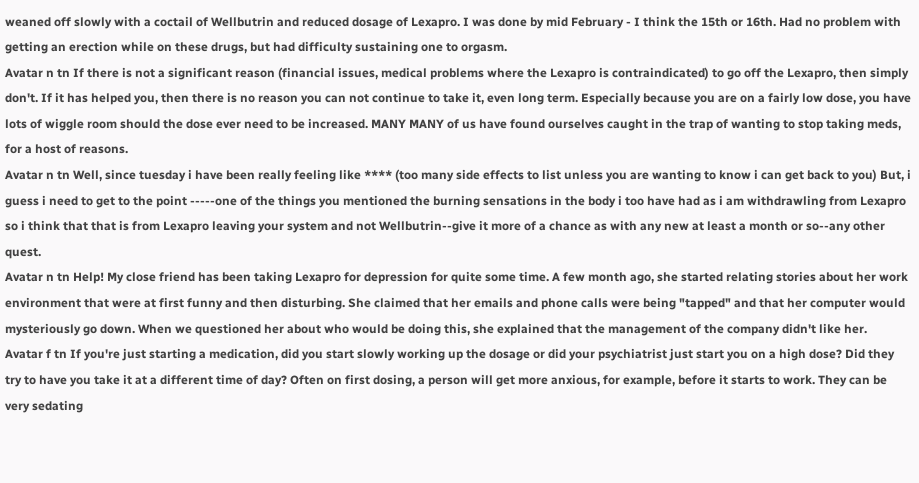weaned off slowly with a coctail of Wellbutrin and reduced dosage of Lexapro. I was done by mid February - I think the 15th or 16th. Had no problem with getting an erection while on these drugs, but had difficulty sustaining one to orgasm.
Avatar n tn If there is not a significant reason (financial issues, medical problems where the Lexapro is contraindicated) to go off the Lexapro, then simply don't. If it has helped you, then there is no reason you can not continue to take it, even long term. Especially because you are on a fairly low dose, you have lots of wiggle room should the dose ever need to be increased. MANY MANY of us have found ourselves caught in the trap of wanting to stop taking meds, for a host of reasons.
Avatar n tn Well, since tuesday i have been really feeling like **** (too many side effects to list unless you are wanting to know i can get back to you) But, i guess i need to get to the point -----one of the things you mentioned the burning sensations in the body i too have had as i am withdrawling from Lexapro so i think that that is from Lexapro leaving your system and not Wellbutrin--give it more of a chance as with any new at least a month or so--any other quest.
Avatar n tn Help! My close friend has been taking Lexapro for depression for quite some time. A few month ago, she started relating stories about her work environment that were at first funny and then disturbing. She claimed that her emails and phone calls were being "tapped" and that her computer would mysteriously go down. When we questioned her about who would be doing this, she explained that the management of the company didn't like her.
Avatar f tn If you're just starting a medication, did you start slowly working up the dosage or did your psychiatrist just start you on a high dose? Did they try to have you take it at a different time of day? Often on first dosing, a person will get more anxious, for example, before it starts to work. They can be very sedating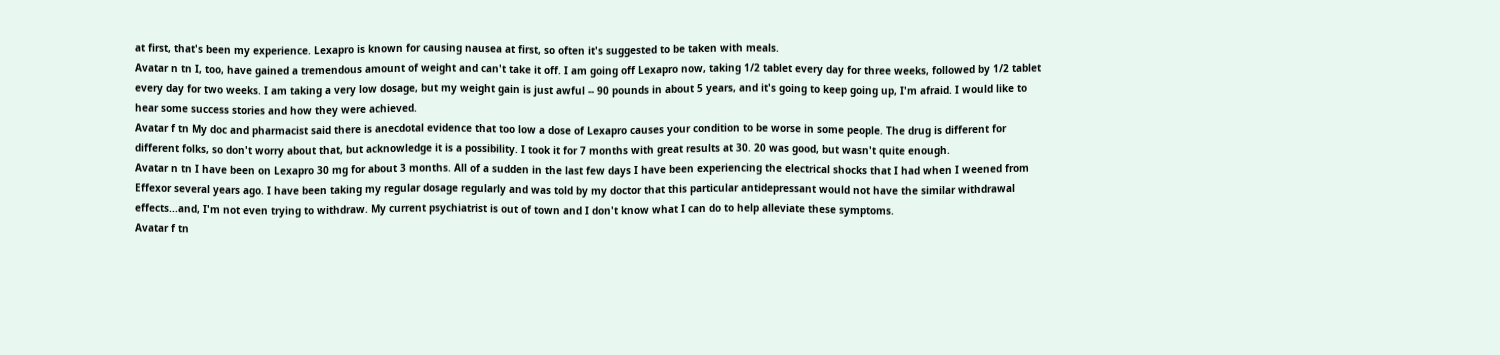at first, that's been my experience. Lexapro is known for causing nausea at first, so often it's suggested to be taken with meals.
Avatar n tn I, too, have gained a tremendous amount of weight and can't take it off. I am going off Lexapro now, taking 1/2 tablet every day for three weeks, followed by 1/2 tablet every day for two weeks. I am taking a very low dosage, but my weight gain is just awful -- 90 pounds in about 5 years, and it's going to keep going up, I'm afraid. I would like to hear some success stories and how they were achieved.
Avatar f tn My doc and pharmacist said there is anecdotal evidence that too low a dose of Lexapro causes your condition to be worse in some people. The drug is different for different folks, so don't worry about that, but acknowledge it is a possibility. I took it for 7 months with great results at 30. 20 was good, but wasn't quite enough.
Avatar n tn I have been on Lexapro 30 mg for about 3 months. All of a sudden in the last few days I have been experiencing the electrical shocks that I had when I weened from Effexor several years ago. I have been taking my regular dosage regularly and was told by my doctor that this particular antidepressant would not have the similar withdrawal effects...and, I'm not even trying to withdraw. My current psychiatrist is out of town and I don't know what I can do to help alleviate these symptoms.
Avatar f tn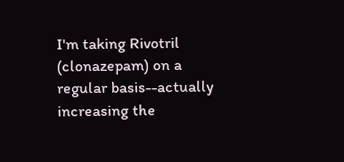I'm taking Rivotril (clonazepam) on a regular basis--actually increasing the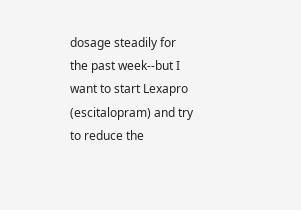dosage steadily for the past week--but I want to start Lexapro (escitalopram) and try to reduce the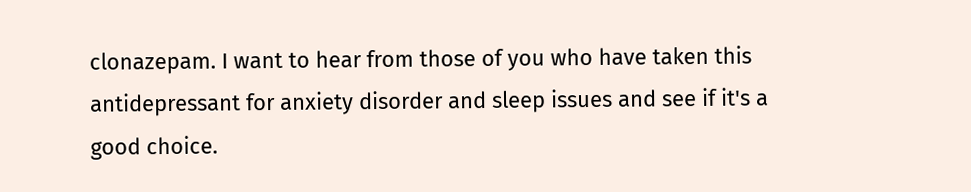clonazepam. I want to hear from those of you who have taken this antidepressant for anxiety disorder and sleep issues and see if it's a good choice.